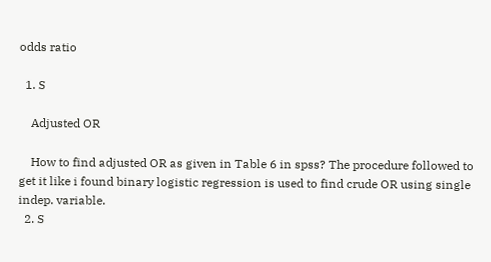odds ratio

  1. S

    Adjusted OR

    How to find adjusted OR as given in Table 6 in spss? The procedure followed to get it like i found binary logistic regression is used to find crude OR using single indep. variable.
  2. S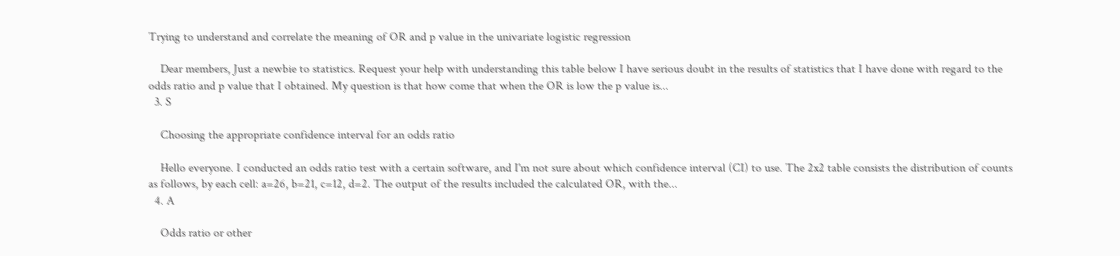Trying to understand and correlate the meaning of OR and p value in the univariate logistic regression

    Dear members, Just a newbie to statistics. Request your help with understanding this table below I have serious doubt in the results of statistics that I have done with regard to the odds ratio and p value that I obtained. My question is that how come that when the OR is low the p value is...
  3. S

    Choosing the appropriate confidence interval for an odds ratio

    Hello everyone. I conducted an odds ratio test with a certain software, and I'm not sure about which confidence interval (CI) to use. The 2x2 table consists the distribution of counts as follows, by each cell: a=26, b=21, c=12, d=2. The output of the results included the calculated OR, with the...
  4. A

    Odds ratio or other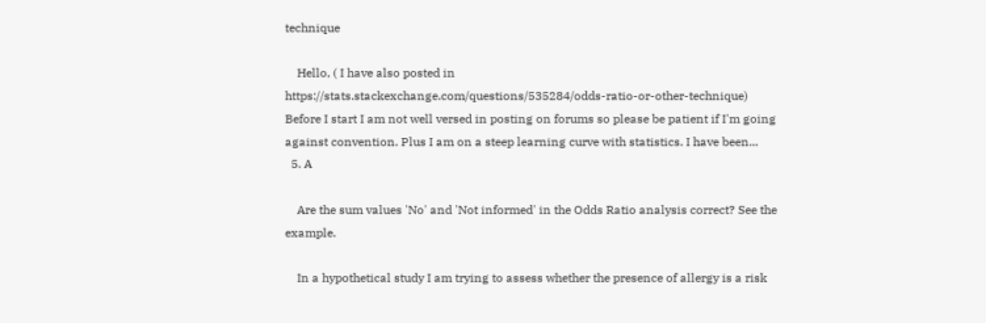technique

    Hello, ( I have also posted in https://stats.stackexchange.com/questions/535284/odds-ratio-or-other-technique) Before I start I am not well versed in posting on forums so please be patient if I'm going against convention. Plus I am on a steep learning curve with statistics. I have been...
  5. A

    Are the sum values 'No' and 'Not informed' in the Odds Ratio analysis correct? See the example.

    In a hypothetical study I am trying to assess whether the presence of allergy is a risk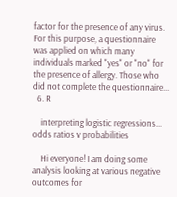factor for the presence of any virus. For this purpose, a questionnaire was applied on which many individuals marked "yes" or "no" for the presence of allergy. Those who did not complete the questionnaire...
  6. R

    interpreting logistic regressions... odds ratios v probabilities

    Hi everyone! I am doing some analysis looking at various negative outcomes for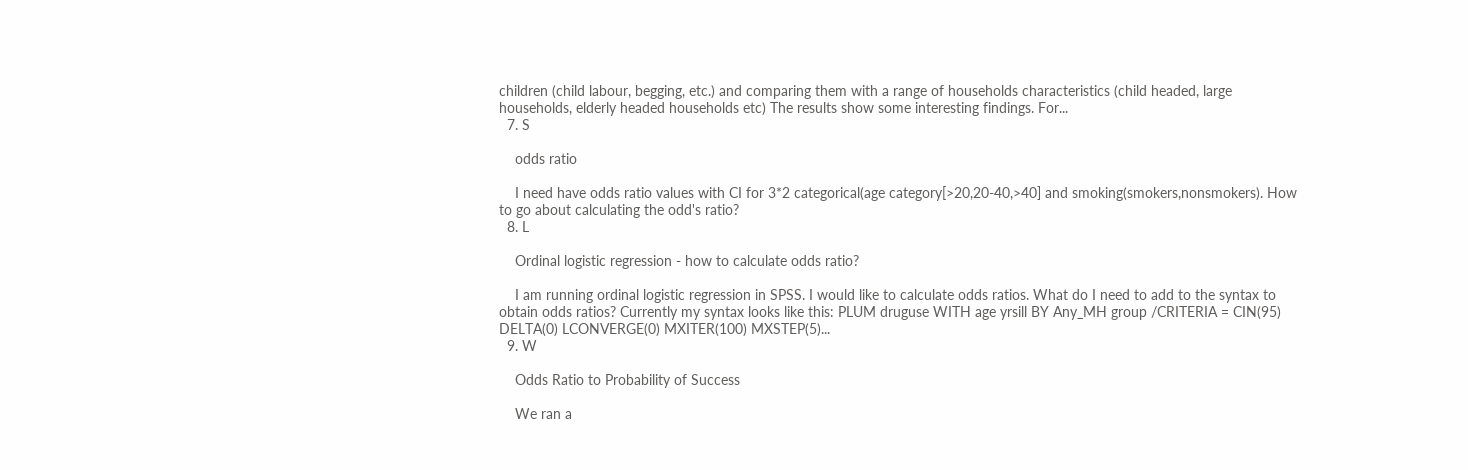children (child labour, begging, etc.) and comparing them with a range of households characteristics (child headed, large households, elderly headed households etc) The results show some interesting findings. For...
  7. S

    odds ratio

    I need have odds ratio values with CI for 3*2 categorical(age category[>20,20-40,>40] and smoking(smokers,nonsmokers). How to go about calculating the odd's ratio?
  8. L

    Ordinal logistic regression - how to calculate odds ratio?

    I am running ordinal logistic regression in SPSS. I would like to calculate odds ratios. What do I need to add to the syntax to obtain odds ratios? Currently my syntax looks like this: PLUM druguse WITH age yrsill BY Any_MH group /CRITERIA = CIN(95) DELTA(0) LCONVERGE(0) MXITER(100) MXSTEP(5)...
  9. W

    Odds Ratio to Probability of Success

    We ran a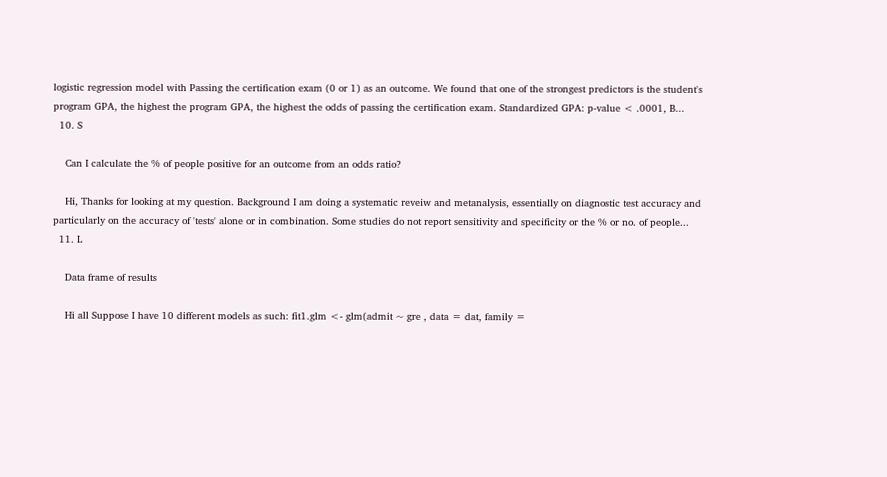logistic regression model with Passing the certification exam (0 or 1) as an outcome. We found that one of the strongest predictors is the student's program GPA, the highest the program GPA, the highest the odds of passing the certification exam. Standardized GPA: p-value < .0001, B...
  10. S

    Can I calculate the % of people positive for an outcome from an odds ratio?

    Hi, Thanks for looking at my question. Background I am doing a systematic reveiw and metanalysis, essentially on diagnostic test accuracy and particularly on the accuracy of 'tests' alone or in combination. Some studies do not report sensitivity and specificity or the % or no. of people...
  11. L

    Data frame of results

    Hi all Suppose I have 10 different models as such: fit1.glm <- glm(admit ~ gre , data = dat, family =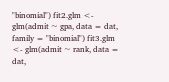"binomial") fit2.glm <- glm(admit ~ gpa, data = dat, family = "binomial") fit3.glm <- glm(admit ~ rank, data = dat,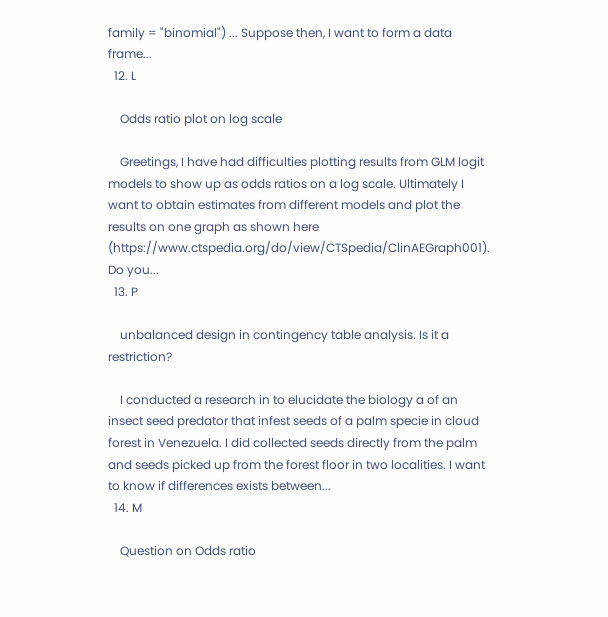family = "binomial") ... Suppose then, I want to form a data frame...
  12. L

    Odds ratio plot on log scale

    Greetings, I have had difficulties plotting results from GLM logit models to show up as odds ratios on a log scale. Ultimately I want to obtain estimates from different models and plot the results on one graph as shown here (https://www.ctspedia.org/do/view/CTSpedia/ClinAEGraph001). Do you...
  13. P

    unbalanced design in contingency table analysis. Is it a restriction?

    I conducted a research in to elucidate the biology a of an insect seed predator that infest seeds of a palm specie in cloud forest in Venezuela. I did collected seeds directly from the palm and seeds picked up from the forest floor in two localities. I want to know if differences exists between...
  14. M

    Question on Odds ratio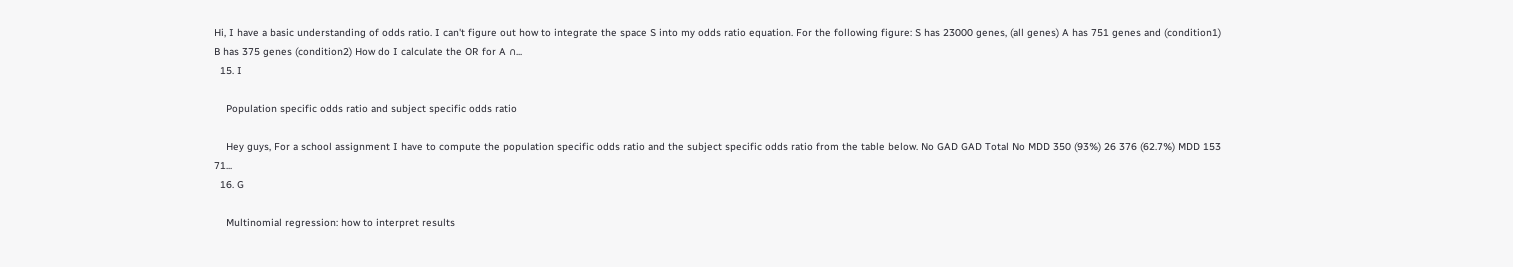Hi, I have a basic understanding of odds ratio. I can't figure out how to integrate the space S into my odds ratio equation. For the following figure: S has 23000 genes, (all genes) A has 751 genes and (condition1) B has 375 genes (condition2) How do I calculate the OR for A ∩...
  15. I

    Population specific odds ratio and subject specific odds ratio

    Hey guys, For a school assignment I have to compute the population specific odds ratio and the subject specific odds ratio from the table below. No GAD GAD Total No MDD 350 (93%) 26 376 (62.7%) MDD 153 71...
  16. G

    Multinomial regression: how to interpret results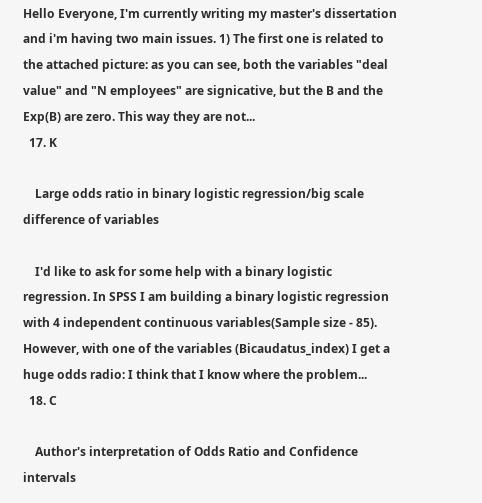Hello Everyone, I'm currently writing my master's dissertation and i'm having two main issues. 1) The first one is related to the attached picture: as you can see, both the variables "deal value" and "N employees" are signicative, but the B and the Exp(B) are zero. This way they are not...
  17. K

    Large odds ratio in binary logistic regression/big scale difference of variables

    I'd like to ask for some help with a binary logistic regression. In SPSS I am building a binary logistic regression with 4 independent continuous variables(Sample size - 85). However, with one of the variables (Bicaudatus_index) I get a huge odds radio: I think that I know where the problem...
  18. C

    Author's interpretation of Odds Ratio and Confidence intervals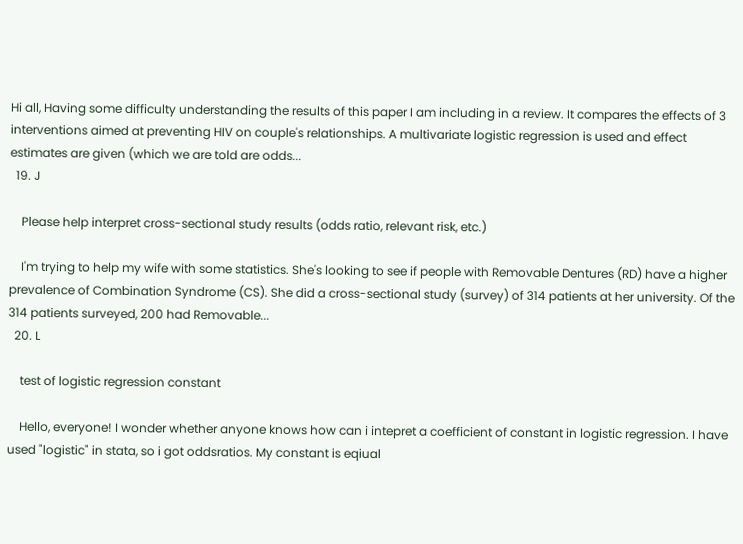Hi all, Having some difficulty understanding the results of this paper I am including in a review. It compares the effects of 3 interventions aimed at preventing HIV on couple's relationships. A multivariate logistic regression is used and effect estimates are given (which we are told are odds...
  19. J

    Please help interpret cross-sectional study results (odds ratio, relevant risk, etc.)

    I'm trying to help my wife with some statistics. She's looking to see if people with Removable Dentures (RD) have a higher prevalence of Combination Syndrome (CS). She did a cross-sectional study (survey) of 314 patients at her university. Of the 314 patients surveyed, 200 had Removable...
  20. L

    test of logistic regression constant

    Hello, everyone! I wonder whether anyone knows how can i intepret a coefficient of constant in logistic regression. I have used "logistic" in stata, so i got oddsratios. My constant is eqiual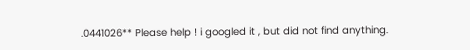.0441026** Please help ! i googled it , but did not find anything.